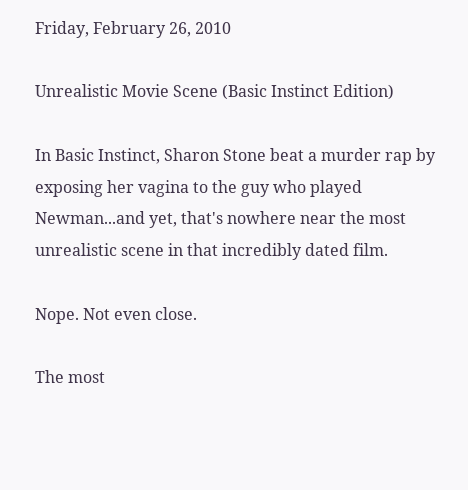Friday, February 26, 2010

Unrealistic Movie Scene (Basic Instinct Edition)

In Basic Instinct, Sharon Stone beat a murder rap by exposing her vagina to the guy who played Newman...and yet, that's nowhere near the most unrealistic scene in that incredibly dated film.

Nope. Not even close.

The most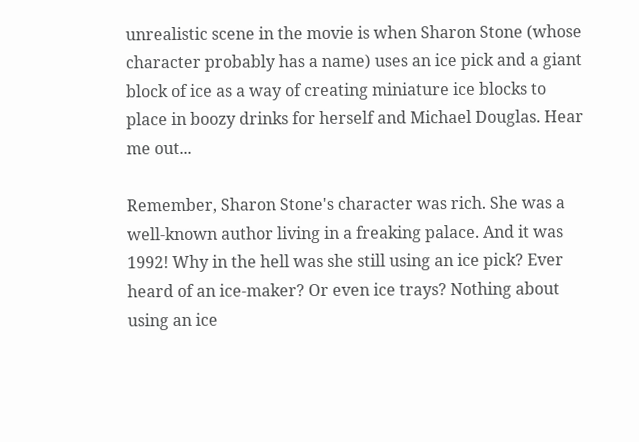unrealistic scene in the movie is when Sharon Stone (whose character probably has a name) uses an ice pick and a giant block of ice as a way of creating miniature ice blocks to place in boozy drinks for herself and Michael Douglas. Hear me out...

Remember, Sharon Stone's character was rich. She was a well-known author living in a freaking palace. And it was 1992! Why in the hell was she still using an ice pick? Ever heard of an ice-maker? Or even ice trays? Nothing about using an ice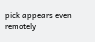pick appears even remotely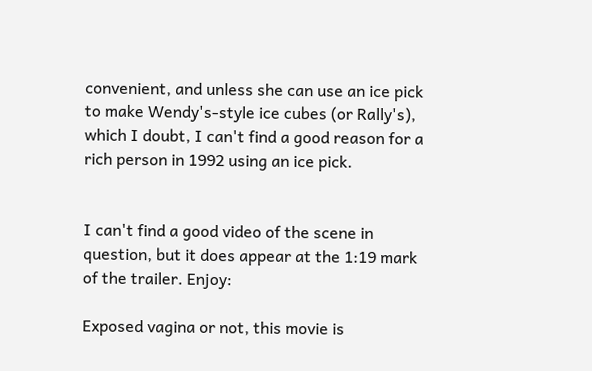convenient, and unless she can use an ice pick to make Wendy's-style ice cubes (or Rally's), which I doubt, I can't find a good reason for a rich person in 1992 using an ice pick.


I can't find a good video of the scene in question, but it does appear at the 1:19 mark of the trailer. Enjoy:

Exposed vagina or not, this movie is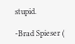stupid.

-Brad Spieser (